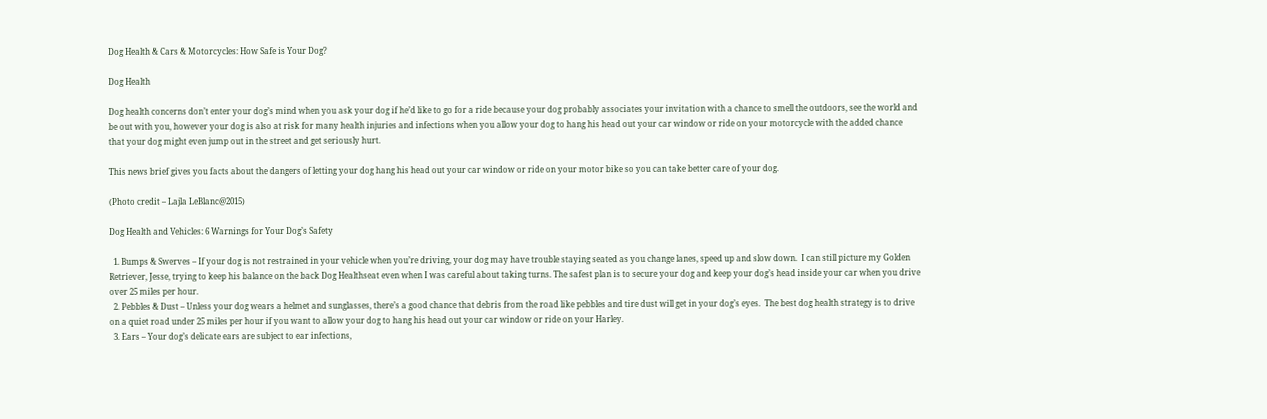Dog Health & Cars & Motorcycles: How Safe is Your Dog?

Dog Health

Dog health concerns don’t enter your dog’s mind when you ask your dog if he’d like to go for a ride because your dog probably associates your invitation with a chance to smell the outdoors, see the world and be out with you, however your dog is also at risk for many health injuries and infections when you allow your dog to hang his head out your car window or ride on your motorcycle with the added chance that your dog might even jump out in the street and get seriously hurt.

This news brief gives you facts about the dangers of letting your dog hang his head out your car window or ride on your motor bike so you can take better care of your dog.

(Photo credit – Lajla LeBlanc@2015)

Dog Health and Vehicles: 6 Warnings for Your Dog’s Safety

  1. Bumps & Swerves – If your dog is not restrained in your vehicle when you’re driving, your dog may have trouble staying seated as you change lanes, speed up and slow down.  I can still picture my Golden Retriever, Jesse, trying to keep his balance on the back Dog Healthseat even when I was careful about taking turns. The safest plan is to secure your dog and keep your dog’s head inside your car when you drive over 25 miles per hour.
  2. Pebbles & Dust – Unless your dog wears a helmet and sunglasses, there’s a good chance that debris from the road like pebbles and tire dust will get in your dog’s eyes.  The best dog health strategy is to drive on a quiet road under 25 miles per hour if you want to allow your dog to hang his head out your car window or ride on your Harley.
  3. Ears – Your dog’s delicate ears are subject to ear infections,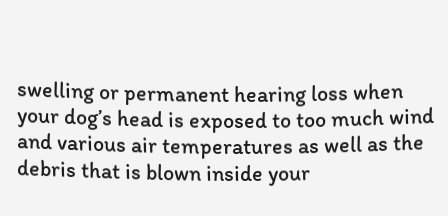swelling or permanent hearing loss when your dog’s head is exposed to too much wind and various air temperatures as well as the debris that is blown inside your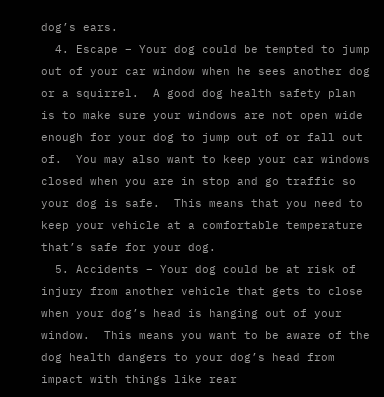dog’s ears.
  4. Escape – Your dog could be tempted to jump out of your car window when he sees another dog or a squirrel.  A good dog health safety plan is to make sure your windows are not open wide enough for your dog to jump out of or fall out of.  You may also want to keep your car windows closed when you are in stop and go traffic so your dog is safe.  This means that you need to keep your vehicle at a comfortable temperature that’s safe for your dog.
  5. Accidents – Your dog could be at risk of injury from another vehicle that gets to close when your dog’s head is hanging out of your window.  This means you want to be aware of the dog health dangers to your dog’s head from impact with things like rear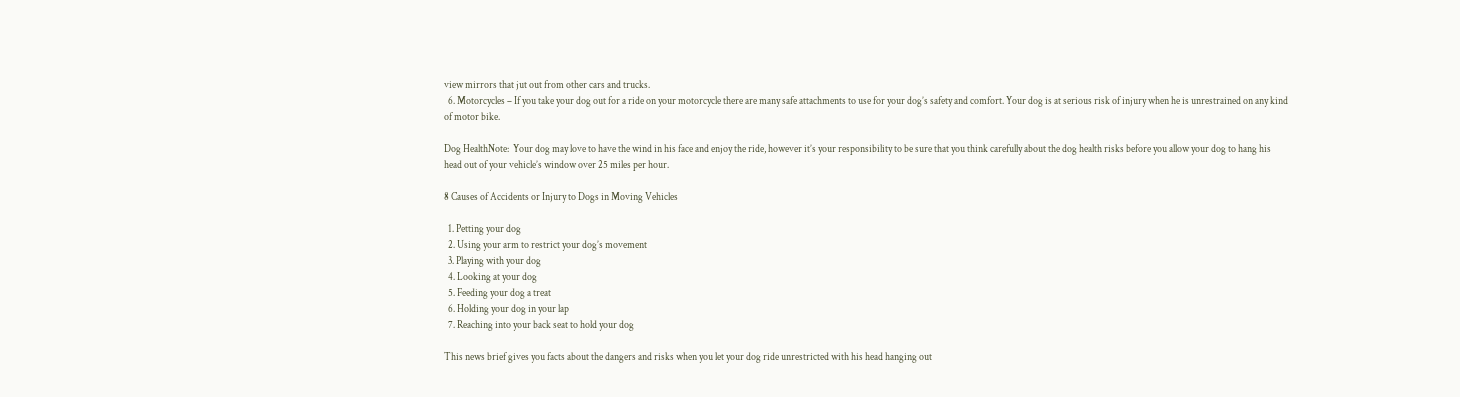view mirrors that jut out from other cars and trucks.
  6. Motorcycles – If you take your dog out for a ride on your motorcycle there are many safe attachments to use for your dog’s safety and comfort. Your dog is at serious risk of injury when he is unrestrained on any kind of motor bike.

Dog HealthNote:  Your dog may love to have the wind in his face and enjoy the ride, however it’s your responsibility to be sure that you think carefully about the dog health risks before you allow your dog to hang his head out of your vehicle’s window over 25 miles per hour.

8 Causes of Accidents or Injury to Dogs in Moving Vehicles

  1. Petting your dog
  2. Using your arm to restrict your dog’s movement
  3. Playing with your dog
  4. Looking at your dog
  5. Feeding your dog a treat
  6. Holding your dog in your lap
  7. Reaching into your back seat to hold your dog

This news brief gives you facts about the dangers and risks when you let your dog ride unrestricted with his head hanging out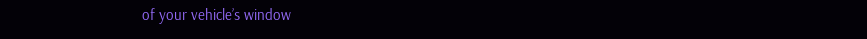of your vehicle’s window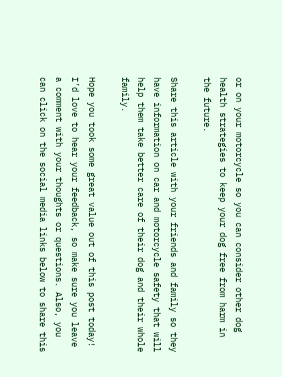or on your motorcycle so you can consider other dog health strategies to keep your dog free from harm in the future.

Share this article with your friends and family so they have information on car and motorcycle safety that will help them take better care of their dog and their whole family.

Hope you took some great value out of this post today! I’d love to hear your feedback, so make sure you leave a comment with your thoughts or questions. Also, you can click on the social media links below to share this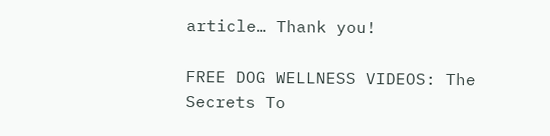article… Thank you!

FREE DOG WELLNESS VIDEOS: The Secrets To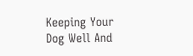Keeping Your Dog Well And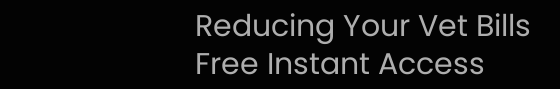Reducing Your Vet Bills
Free Instant Access